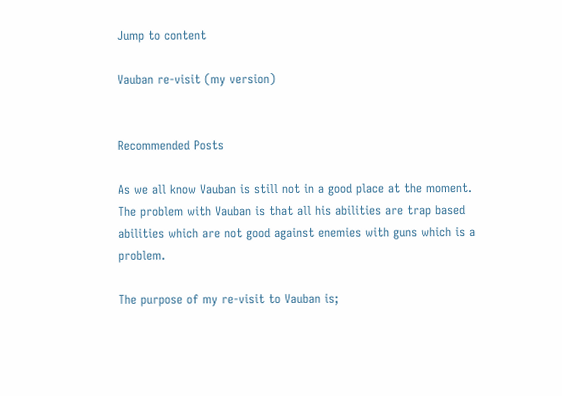Jump to content

Vauban re-visit (my version)


Recommended Posts

As we all know Vauban is still not in a good place at the moment. The problem with Vauban is that all his abilities are trap based abilities which are not good against enemies with guns which is a problem.

The purpose of my re-visit to Vauban is;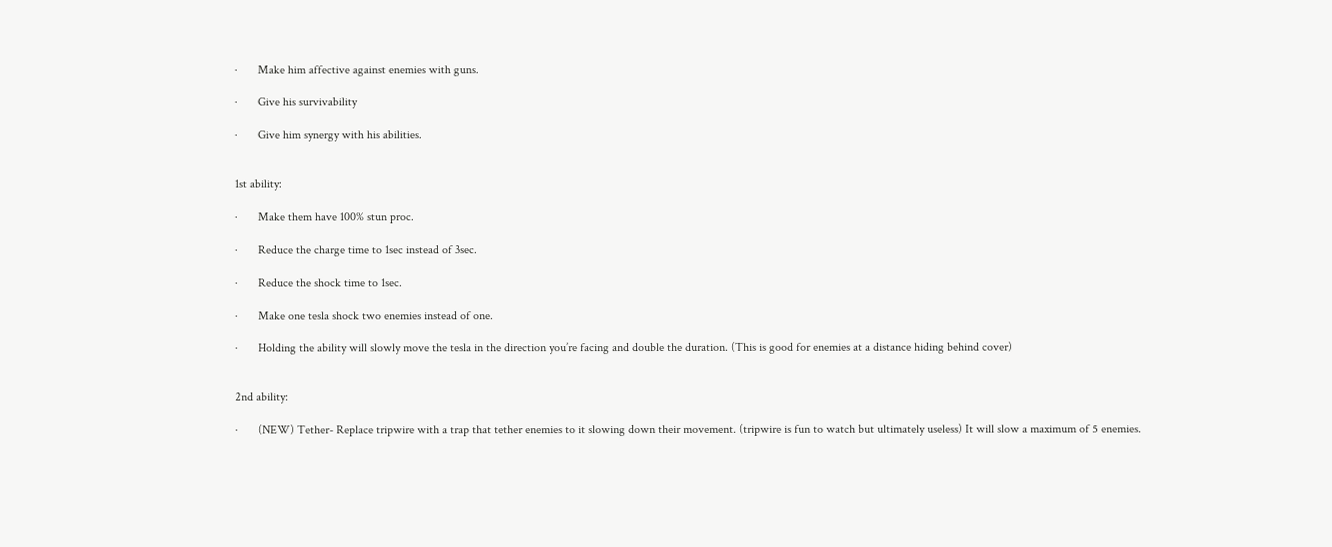·       Make him affective against enemies with guns.

·       Give his survivability

·       Give him synergy with his abilities.


1st ability:

·       Make them have 100% stun proc.

·       Reduce the charge time to 1sec instead of 3sec.

·       Reduce the shock time to 1sec.

·       Make one tesla shock two enemies instead of one.

·       Holding the ability will slowly move the tesla in the direction you’re facing and double the duration. (This is good for enemies at a distance hiding behind cover)


2nd ability:

·       (NEW) Tether- Replace tripwire with a trap that tether enemies to it slowing down their movement. (tripwire is fun to watch but ultimately useless) It will slow a maximum of 5 enemies.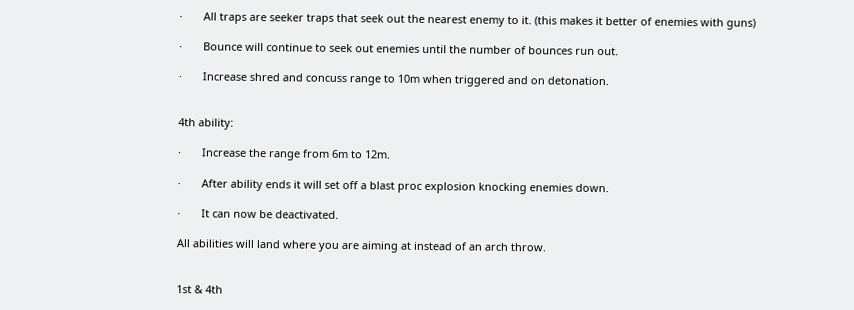·       All traps are seeker traps that seek out the nearest enemy to it. (this makes it better of enemies with guns)

·       Bounce will continue to seek out enemies until the number of bounces run out.

·       Increase shred and concuss range to 10m when triggered and on detonation.


4th ability:

·       Increase the range from 6m to 12m.

·       After ability ends it will set off a blast proc explosion knocking enemies down.

·       It can now be deactivated.

All abilities will land where you are aiming at instead of an arch throw.


1st & 4th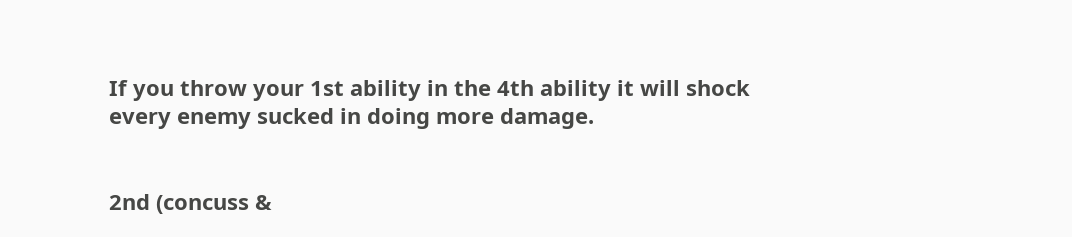If you throw your 1st ability in the 4th ability it will shock every enemy sucked in doing more damage.


2nd (concuss &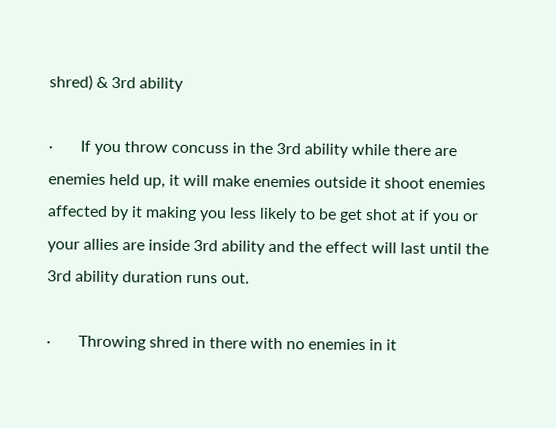shred) & 3rd ability

·       If you throw concuss in the 3rd ability while there are enemies held up, it will make enemies outside it shoot enemies affected by it making you less likely to be get shot at if you or your allies are inside 3rd ability and the effect will last until the 3rd ability duration runs out.

·       Throwing shred in there with no enemies in it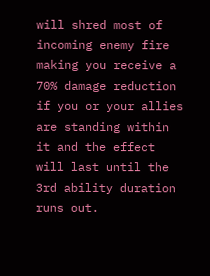will shred most of incoming enemy fire making you receive a 70% damage reduction if you or your allies are standing within it and the effect will last until the 3rd ability duration runs out.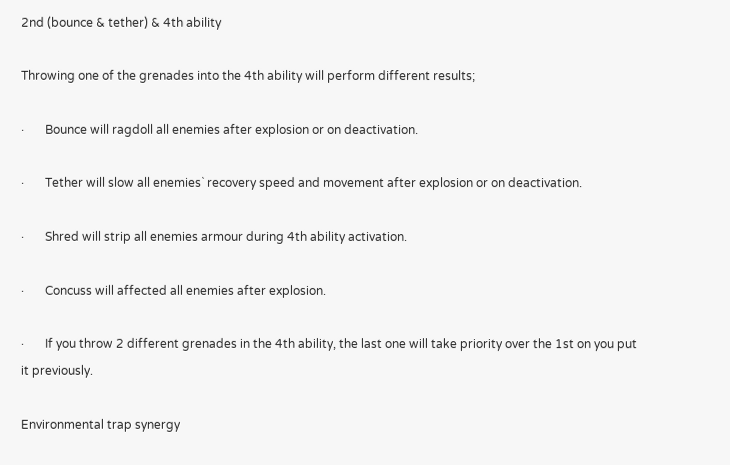2nd (bounce & tether) & 4th ability

Throwing one of the grenades into the 4th ability will perform different results;

·       Bounce will ragdoll all enemies after explosion or on deactivation.

·       Tether will slow all enemies` recovery speed and movement after explosion or on deactivation.

·       Shred will strip all enemies armour during 4th ability activation.

·       Concuss will affected all enemies after explosion.

·       If you throw 2 different grenades in the 4th ability, the last one will take priority over the 1st on you put it previously.

Environmental trap synergy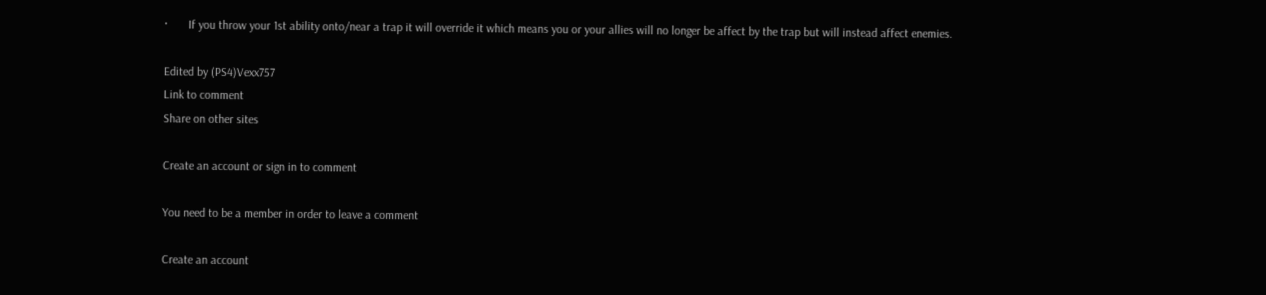·       If you throw your 1st ability onto/near a trap it will override it which means you or your allies will no longer be affect by the trap but will instead affect enemies.

Edited by (PS4)Vexx757
Link to comment
Share on other sites

Create an account or sign in to comment

You need to be a member in order to leave a comment

Create an account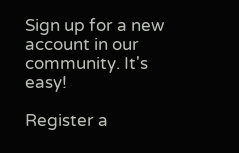Sign up for a new account in our community. It's easy!

Register a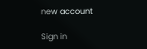new account

Sign in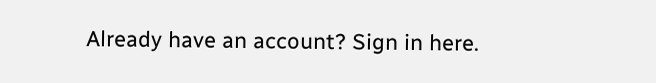Already have an account? Sign in here.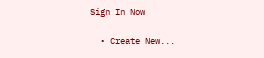Sign In Now

  • Create New...